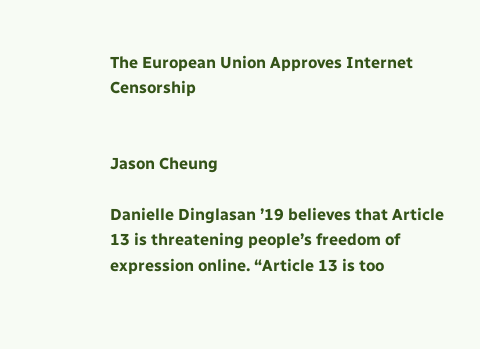The European Union Approves Internet Censorship


Jason Cheung

Danielle Dinglasan ’19 believes that Article 13 is threatening people’s freedom of expression online. “Article 13 is too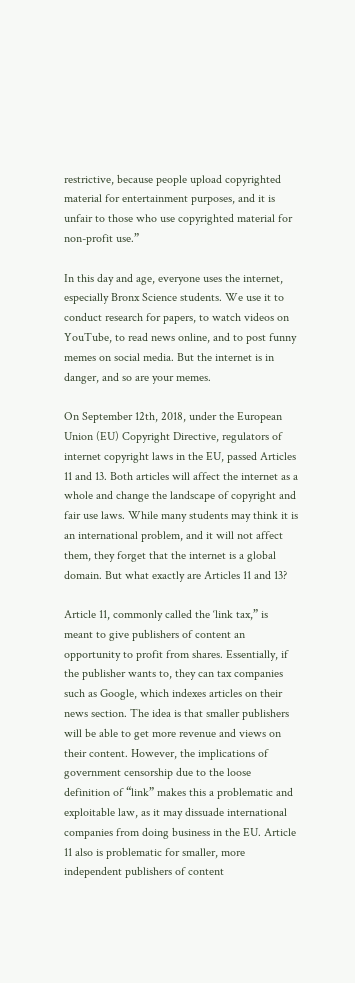restrictive, because people upload copyrighted material for entertainment purposes, and it is unfair to those who use copyrighted material for non-profit use.”

In this day and age, everyone uses the internet, especially Bronx Science students. We use it to conduct research for papers, to watch videos on YouTube, to read news online, and to post funny memes on social media. But the internet is in danger, and so are your memes.

On September 12th, 2018, under the European Union (EU) Copyright Directive, regulators of internet copyright laws in the EU, passed Articles 11 and 13. Both articles will affect the internet as a whole and change the landscape of copyright and fair use laws. While many students may think it is an international problem, and it will not affect them, they forget that the internet is a global domain. But what exactly are Articles 11 and 13?

Article 11, commonly called the ‘link tax,” is meant to give publishers of content an opportunity to profit from shares. Essentially, if the publisher wants to, they can tax companies such as Google, which indexes articles on their news section. The idea is that smaller publishers will be able to get more revenue and views on their content. However, the implications of government censorship due to the loose definition of “link” makes this a problematic and exploitable law, as it may dissuade international companies from doing business in the EU. Article 11 also is problematic for smaller, more independent publishers of content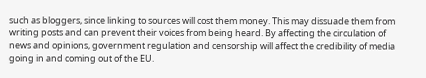such as bloggers, since linking to sources will cost them money. This may dissuade them from writing posts and can prevent their voices from being heard. By affecting the circulation of news and opinions, government regulation and censorship will affect the credibility of media going in and coming out of the EU.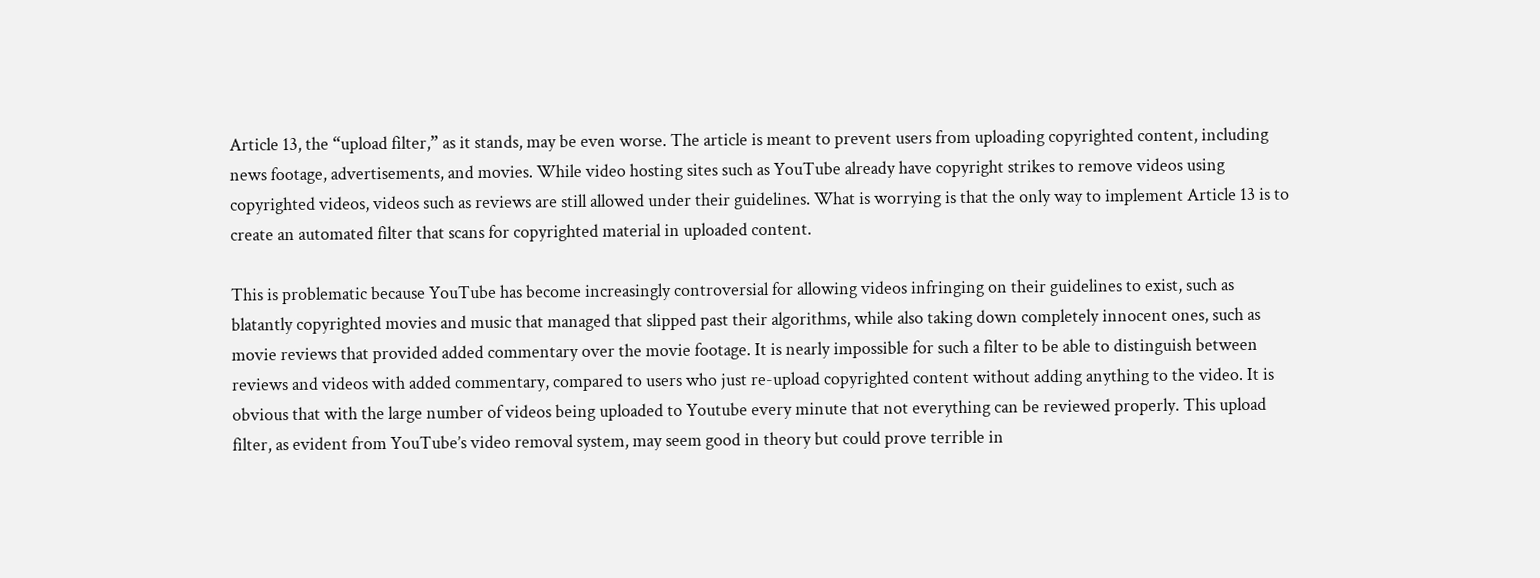Article 13, the “upload filter,” as it stands, may be even worse. The article is meant to prevent users from uploading copyrighted content, including news footage, advertisements, and movies. While video hosting sites such as YouTube already have copyright strikes to remove videos using copyrighted videos, videos such as reviews are still allowed under their guidelines. What is worrying is that the only way to implement Article 13 is to create an automated filter that scans for copyrighted material in uploaded content.

This is problematic because YouTube has become increasingly controversial for allowing videos infringing on their guidelines to exist, such as blatantly copyrighted movies and music that managed that slipped past their algorithms, while also taking down completely innocent ones, such as movie reviews that provided added commentary over the movie footage. It is nearly impossible for such a filter to be able to distinguish between reviews and videos with added commentary, compared to users who just re-upload copyrighted content without adding anything to the video. It is obvious that with the large number of videos being uploaded to Youtube every minute that not everything can be reviewed properly. This upload filter, as evident from YouTube’s video removal system, may seem good in theory but could prove terrible in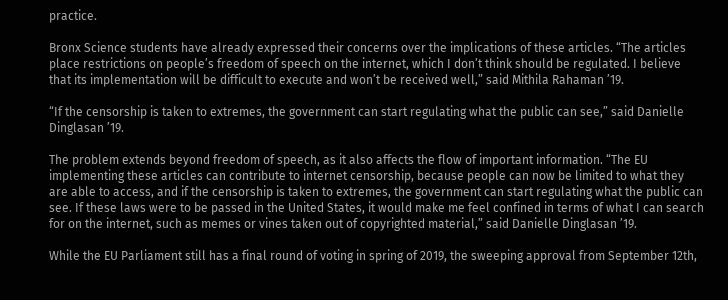practice.

Bronx Science students have already expressed their concerns over the implications of these articles. “The articles place restrictions on people’s freedom of speech on the internet, which I don’t think should be regulated. I believe that its implementation will be difficult to execute and won’t be received well,” said Mithila Rahaman ’19.

“If the censorship is taken to extremes, the government can start regulating what the public can see,” said Danielle Dinglasan ’19.

The problem extends beyond freedom of speech, as it also affects the flow of important information. “The EU implementing these articles can contribute to internet censorship, because people can now be limited to what they are able to access, and if the censorship is taken to extremes, the government can start regulating what the public can see. If these laws were to be passed in the United States, it would make me feel confined in terms of what I can search for on the internet, such as memes or vines taken out of copyrighted material,” said Danielle Dinglasan ’19.

While the EU Parliament still has a final round of voting in spring of 2019, the sweeping approval from September 12th,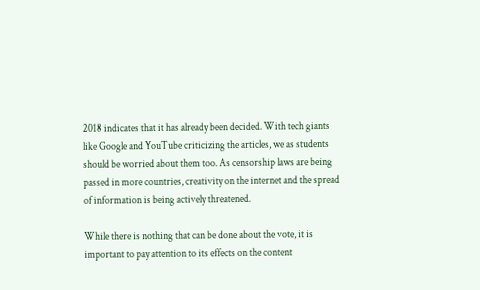2018 indicates that it has already been decided. With tech giants like Google and YouTube criticizing the articles, we as students should be worried about them too. As censorship laws are being passed in more countries, creativity on the internet and the spread of information is being actively threatened.

While there is nothing that can be done about the vote, it is important to pay attention to its effects on the content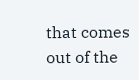that comes out of the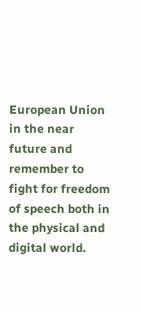European Union in the near future and remember to fight for freedom of speech both in the physical and digital world.